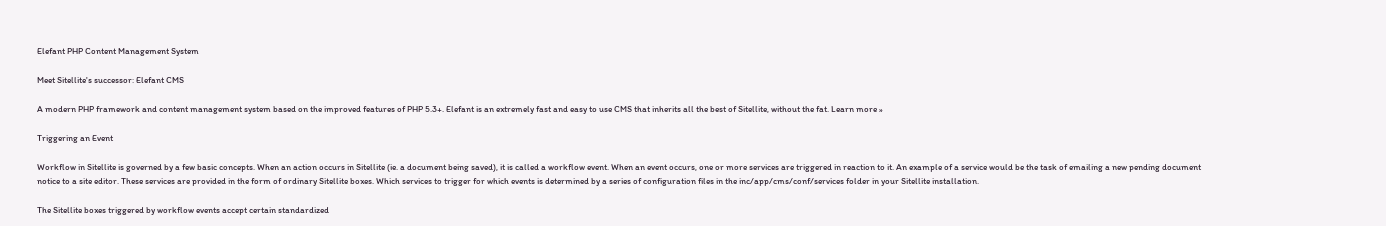Elefant PHP Content Management System

Meet Sitellite's successor: Elefant CMS

A modern PHP framework and content management system based on the improved features of PHP 5.3+. Elefant is an extremely fast and easy to use CMS that inherits all the best of Sitellite, without the fat. Learn more »

Triggering an Event

Workflow in Sitellite is governed by a few basic concepts. When an action occurs in Sitellite (ie. a document being saved), it is called a workflow event. When an event occurs, one or more services are triggered in reaction to it. An example of a service would be the task of emailing a new pending document notice to a site editor. These services are provided in the form of ordinary Sitellite boxes. Which services to trigger for which events is determined by a series of configuration files in the inc/app/cms/conf/services folder in your Sitellite installation.

The Sitellite boxes triggered by workflow events accept certain standardized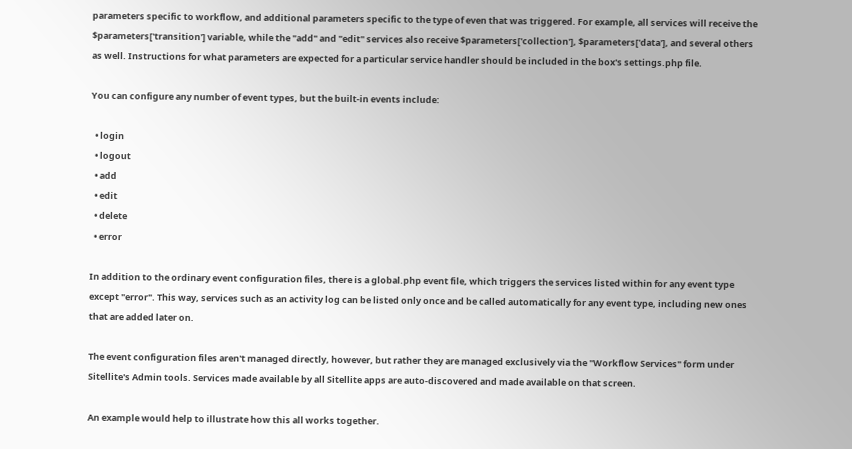parameters specific to workflow, and additional parameters specific to the type of even that was triggered. For example, all services will receive the $parameters['transition'] variable, while the "add" and "edit" services also receive $parameters['collection'], $parameters['data'], and several others as well. Instructions for what parameters are expected for a particular service handler should be included in the box's settings.php file.

You can configure any number of event types, but the built-in events include:

  • login
  • logout
  • add
  • edit
  • delete
  • error

In addition to the ordinary event configuration files, there is a global.php event file, which triggers the services listed within for any event type except "error". This way, services such as an activity log can be listed only once and be called automatically for any event type, including new ones that are added later on.

The event configuration files aren't managed directly, however, but rather they are managed exclusively via the "Workflow Services" form under Sitellite's Admin tools. Services made available by all Sitellite apps are auto-discovered and made available on that screen.

An example would help to illustrate how this all works together.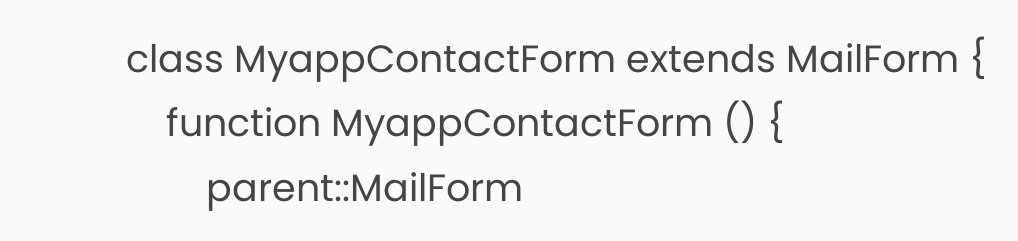class MyappContactForm extends MailForm {
    function MyappContactForm () {
        parent::MailForm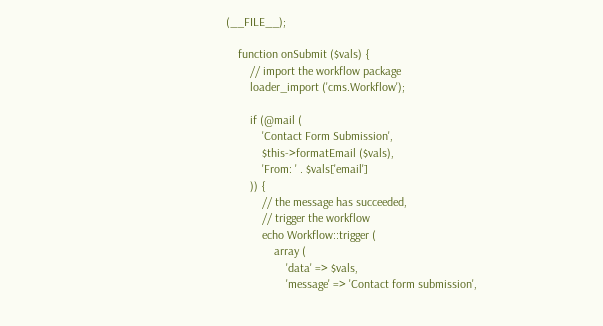(__FILE__);

    function onSubmit ($vals) {
        // import the workflow package
        loader_import ('cms.Workflow');

        if (@mail (
            'Contact Form Submission',
            $this->formatEmail ($vals),
            'From: ' . $vals['email']
        )) {
            // the message has succeeded,
            // trigger the workflow
            echo Workflow::trigger (
                array (
                    'data' => $vals,
                    'message' => 'Contact form submission',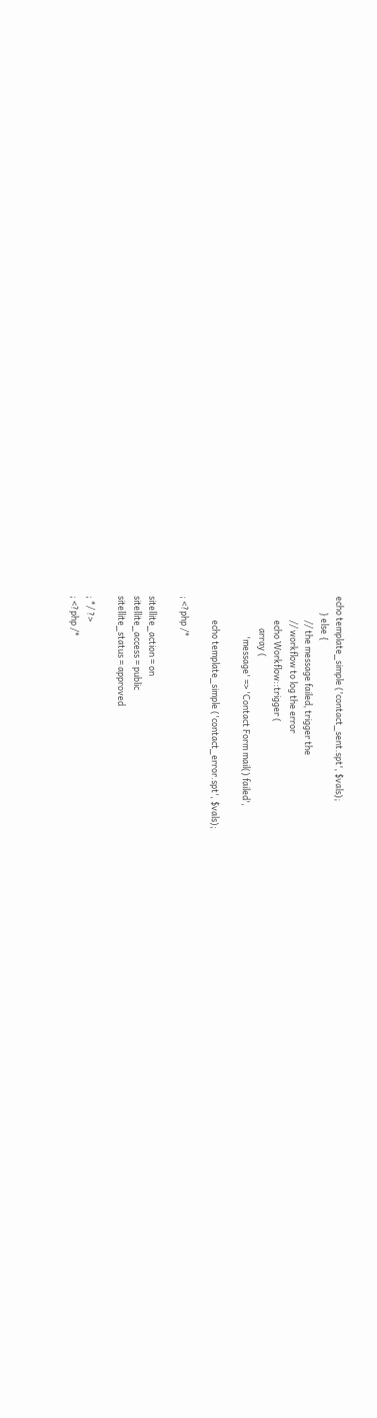echo template_simple ('contact_sent.spt', $vals);
        } else {
            // the message failed, trigger the
            // workflow to log the error
            echo Workflow::trigger (
                array (
                    'message' => 'Contact Form mail() failed',

            echo template_simple ('contact_error.spt', $vals);

; <?php /*

sitellite_action = on
sitellite_access = public
sitellite_status = approved

; */ ?>
; <?php /*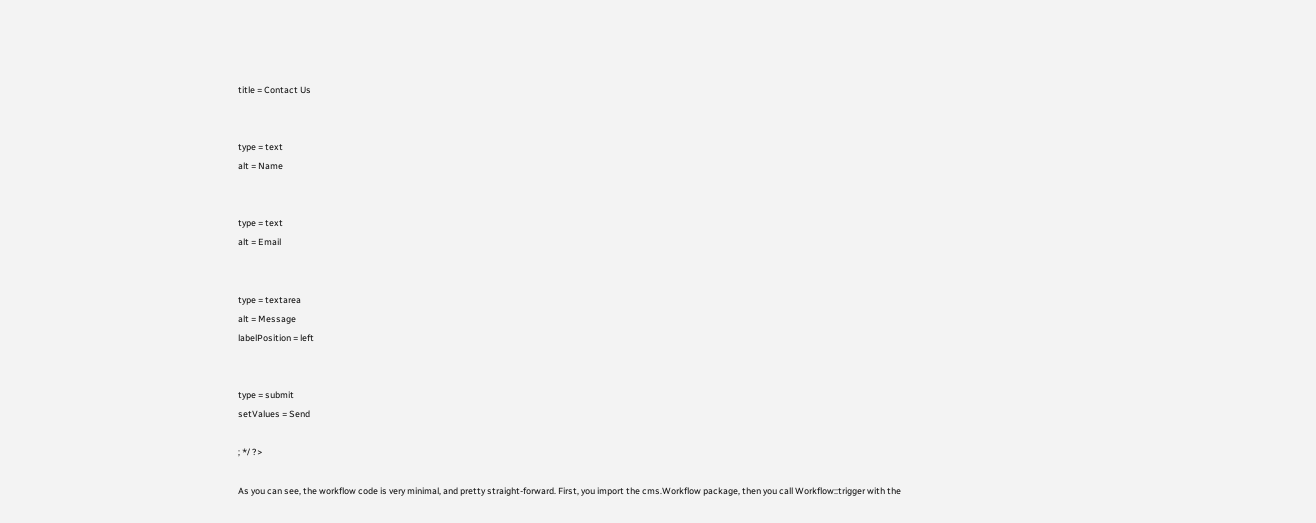title = Contact Us


type = text
alt = Name


type = text
alt = Email


type = textarea
alt = Message
labelPosition = left


type = submit
setValues = Send

; */ ?>

As you can see, the workflow code is very minimal, and pretty straight-forward. First, you import the cms.Workflow package, then you call Workflow::trigger with the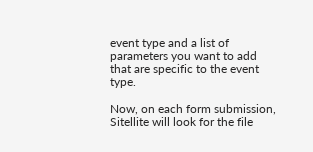event type and a list of parameters you want to add that are specific to the event type.

Now, on each form submission, Sitellite will look for the file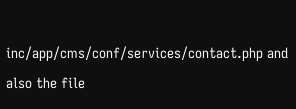inc/app/cms/conf/services/contact.php and also the file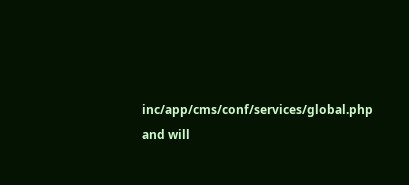inc/app/cms/conf/services/global.php and will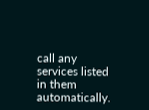call any services listed in them automatically.